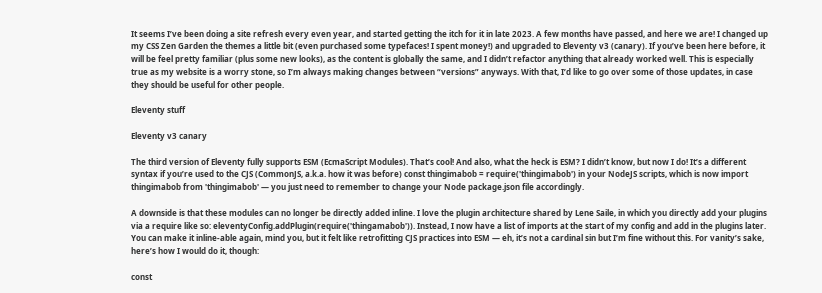It seems I’ve been doing a site refresh every even year, and started getting the itch for it in late 2023. A few months have passed, and here we are! I changed up my CSS Zen Garden the themes a little bit (even purchased some typefaces! I spent money!) and upgraded to Eleventy v3 (canary). If you’ve been here before, it will be feel pretty familiar (plus some new looks), as the content is globally the same, and I didn’t refactor anything that already worked well. This is especially true as my website is a worry stone, so I’m always making changes between “versions” anyways. With that, I’d like to go over some of those updates, in case they should be useful for other people.

Eleventy stuff

Eleventy v3 canary

The third version of Eleventy fully supports ESM (EcmaScript Modules). That’s cool! And also, what the heck is ESM? I didn’t know, but now I do! It’s a different syntax if you’re used to the CJS (CommonJS, a.k.a. how it was before) const thingimabob = require('thingimabob') in your NodeJS scripts, which is now import thingimabob from 'thingimabob' — you just need to remember to change your Node package.json file accordingly.

A downside is that these modules can no longer be directly added inline. I love the plugin architecture shared by Lene Saile, in which you directly add your plugins via a require like so: eleventyConfig.addPlugin(require('thingamabob')). Instead, I now have a list of imports at the start of my config and add in the plugins later. You can make it inline-able again, mind you, but it felt like retrofitting CJS practices into ESM — eh, it’s not a cardinal sin but I’m fine without this. For vanity’s sake, here’s how I would do it, though:

const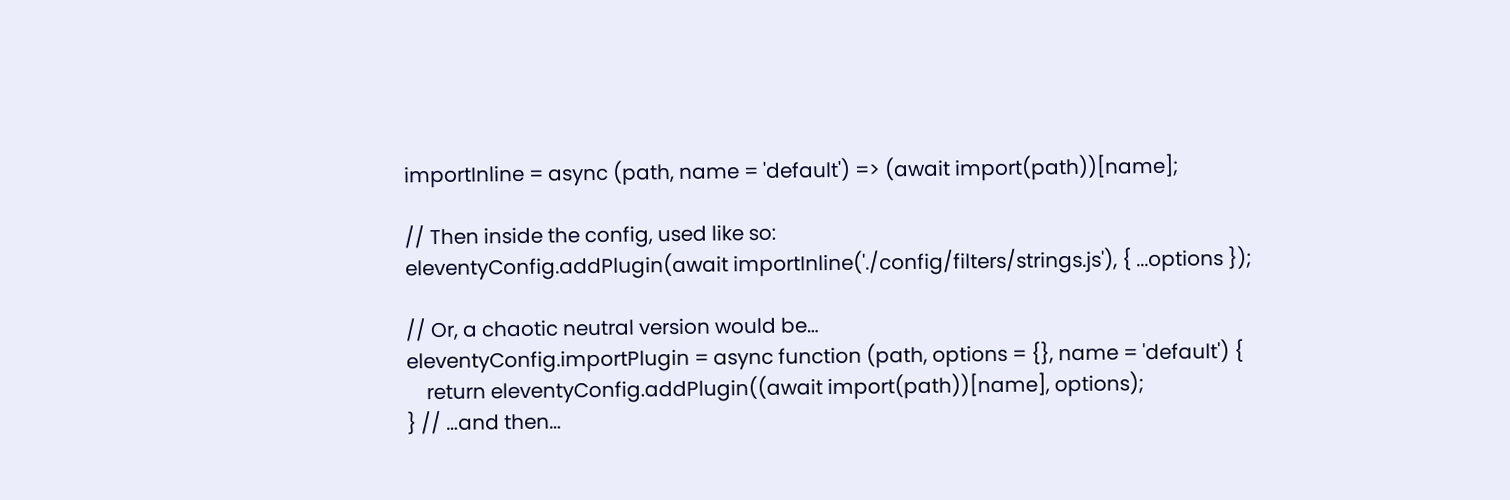importInline = async (path, name = 'default') => (await import(path))[name];

// Then inside the config, used like so:
eleventyConfig.addPlugin(await importInline('./config/filters/strings.js'), { ...options });

// Or, a chaotic neutral version would be…
eleventyConfig.importPlugin = async function (path, options = {}, name = 'default') {
    return eleventyConfig.addPlugin((await import(path))[name], options);
} // …and then…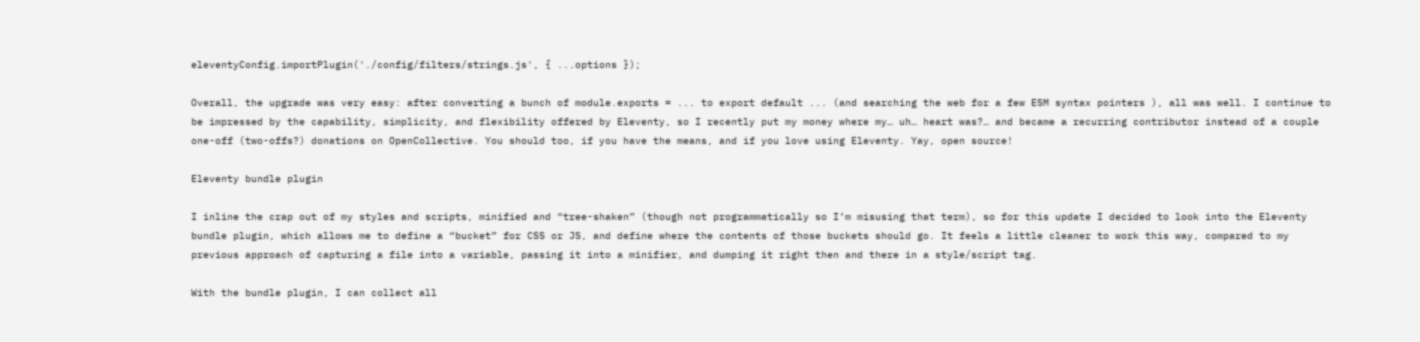eleventyConfig.importPlugin('./config/filters/strings.js', { ...options });

Overall, the upgrade was very easy: after converting a bunch of module.exports = ... to export default ... (and searching the web for a few ESM syntax pointers ), all was well. I continue to be impressed by the capability, simplicity, and flexibility offered by Eleventy, so I recently put my money where my… uh… heart was?… and became a recurring contributor instead of a couple one-off (two-offs?) donations on OpenCollective. You should too, if you have the means, and if you love using Eleventy. Yay, open source!

Eleventy bundle plugin

I inline the crap out of my styles and scripts, minified and “tree-shaken” (though not programmatically so I’m misusing that term), so for this update I decided to look into the Eleventy bundle plugin, which allows me to define a “bucket” for CSS or JS, and define where the contents of those buckets should go. It feels a little cleaner to work this way, compared to my previous approach of capturing a file into a variable, passing it into a minifier, and dumping it right then and there in a style/script tag.

With the bundle plugin, I can collect all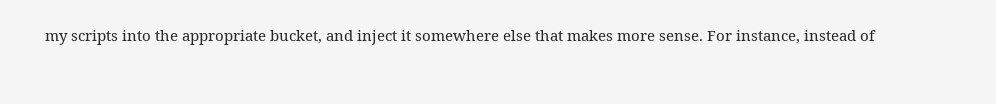my scripts into the appropriate bucket, and inject it somewhere else that makes more sense. For instance, instead of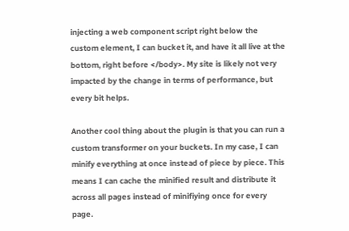injecting a web component script right below the custom element, I can bucket it, and have it all live at the bottom, right before </body>. My site is likely not very impacted by the change in terms of performance, but every bit helps.

Another cool thing about the plugin is that you can run a custom transformer on your buckets. In my case, I can minify everything at once instead of piece by piece. This means I can cache the minified result and distribute it across all pages instead of minifiying once for every page.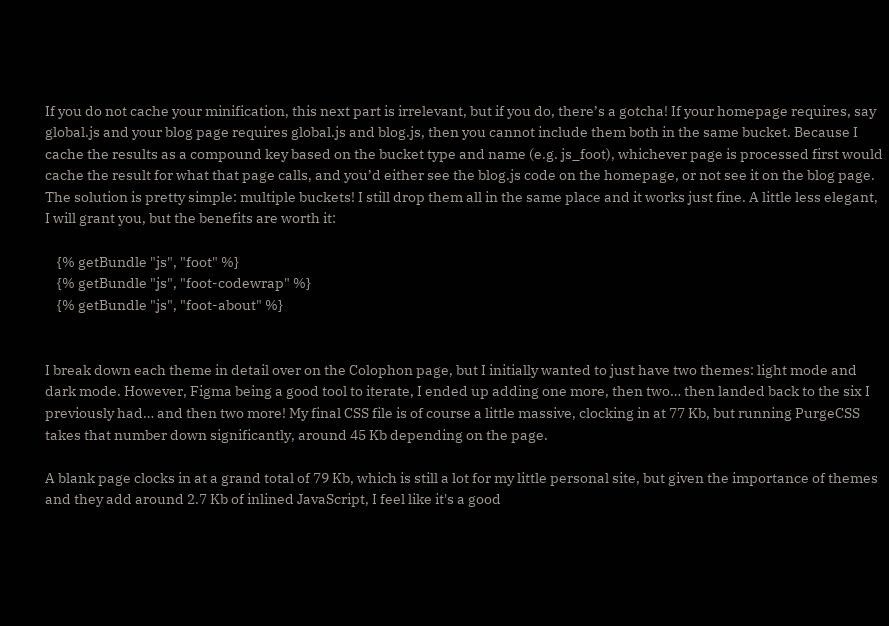If you do not cache your minification, this next part is irrelevant, but if you do, there’s a gotcha! If your homepage requires, say global.js and your blog page requires global.js and blog.js, then you cannot include them both in the same bucket. Because I cache the results as a compound key based on the bucket type and name (e.g. js_foot), whichever page is processed first would cache the result for what that page calls, and you’d either see the blog.js code on the homepage, or not see it on the blog page. The solution is pretty simple: multiple buckets! I still drop them all in the same place and it works just fine. A little less elegant, I will grant you, but the benefits are worth it:

    {% getBundle "js", "foot" %}
    {% getBundle "js", "foot-codewrap" %}
    {% getBundle "js", "foot-about" %}


I break down each theme in detail over on the Colophon page, but I initially wanted to just have two themes: light mode and dark mode. However, Figma being a good tool to iterate, I ended up adding one more, then two… then landed back to the six I previously had… and then two more! My final CSS file is of course a little massive, clocking in at 77 Kb, but running PurgeCSS takes that number down significantly, around 45 Kb depending on the page.

A blank page clocks in at a grand total of 79 Kb, which is still a lot for my little personal site, but given the importance of themes and they add around 2.7 Kb of inlined JavaScript, I feel like it's a good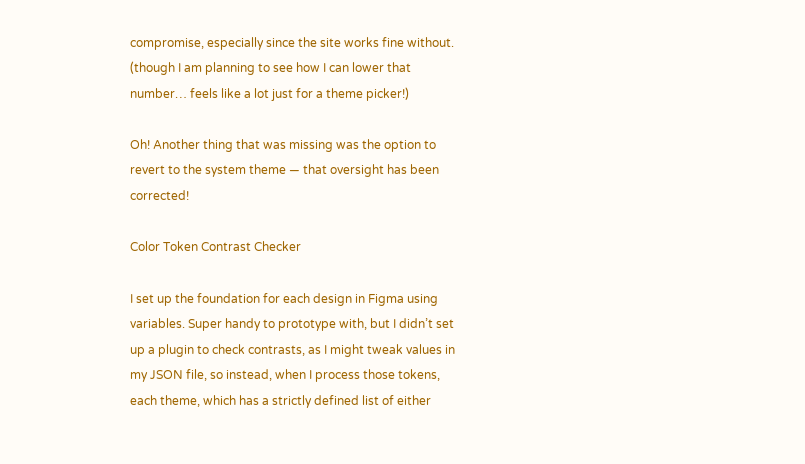compromise, especially since the site works fine without. (though I am planning to see how I can lower that number… feels like a lot just for a theme picker!)

Oh! Another thing that was missing was the option to revert to the system theme — that oversight has been corrected!

Color Token Contrast Checker

I set up the foundation for each design in Figma using variables. Super handy to prototype with, but I didn’t set up a plugin to check contrasts, as I might tweak values in my JSON file, so instead, when I process those tokens, each theme, which has a strictly defined list of either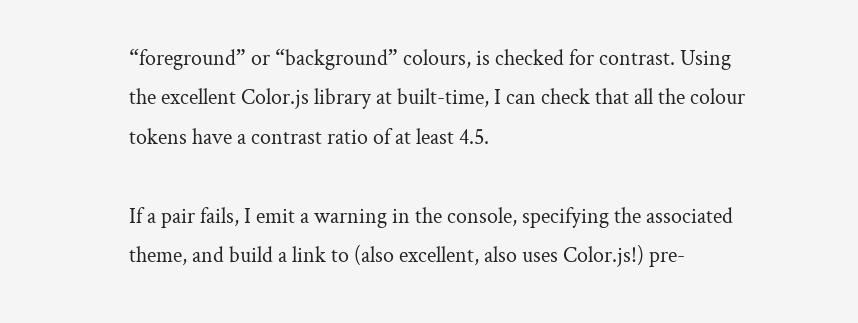“foreground” or “background” colours, is checked for contrast. Using the excellent Color.js library at built-time, I can check that all the colour tokens have a contrast ratio of at least 4.5.

If a pair fails, I emit a warning in the console, specifying the associated theme, and build a link to (also excellent, also uses Color.js!) pre-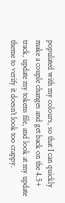populated with my colours, so that I can quickly make a couple changes and get back on the 4.5+ track, update my tokens file, and look at my update theme to verify it doesn’t look too crappy.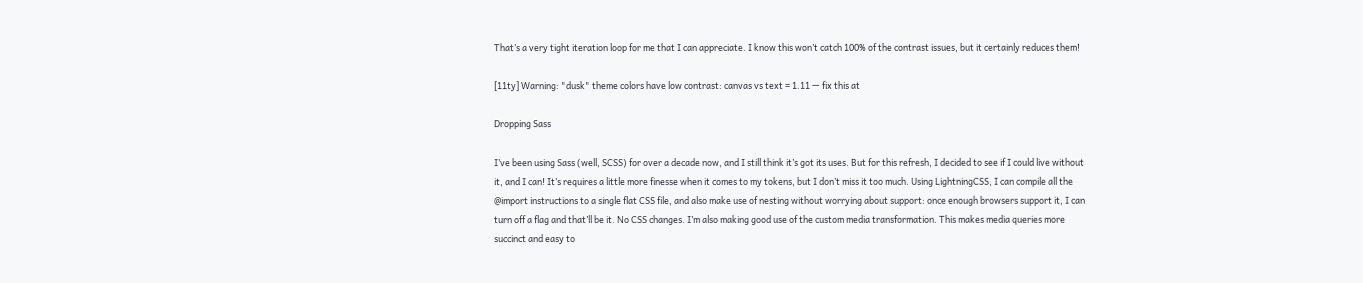That’s a very tight iteration loop for me that I can appreciate. I know this won’t catch 100% of the contrast issues, but it certainly reduces them!

[11ty] Warning: "dusk" theme colors have low contrast: canvas vs text = 1.11 — fix this at

Dropping Sass

I’ve been using Sass (well, SCSS) for over a decade now, and I still think it’s got its uses. But for this refresh, I decided to see if I could live without it, and I can! It’s requires a little more finesse when it comes to my tokens, but I don’t miss it too much. Using LightningCSS, I can compile all the @import instructions to a single flat CSS file, and also make use of nesting without worrying about support: once enough browsers support it, I can turn off a flag and that’ll be it. No CSS changes. I’m also making good use of the custom media transformation. This makes media queries more succinct and easy to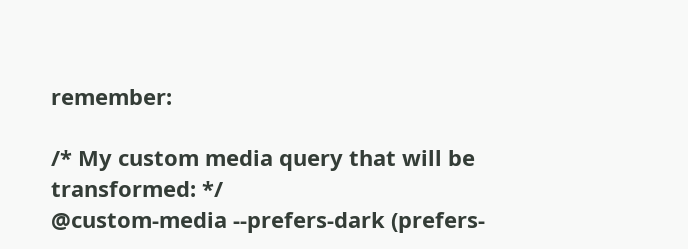remember:

/* My custom media query that will be transformed: */
@custom-media --prefers-dark (prefers-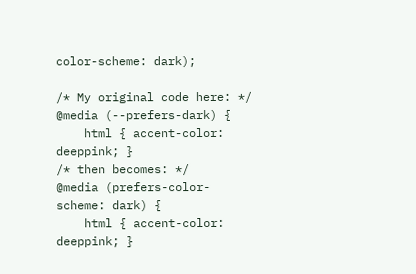color-scheme: dark);

/* My original code here: */
@media (--prefers-dark) {
    html { accent-color: deeppink; }
/* then becomes: */
@media (prefers-color-scheme: dark) {
    html { accent-color: deeppink; }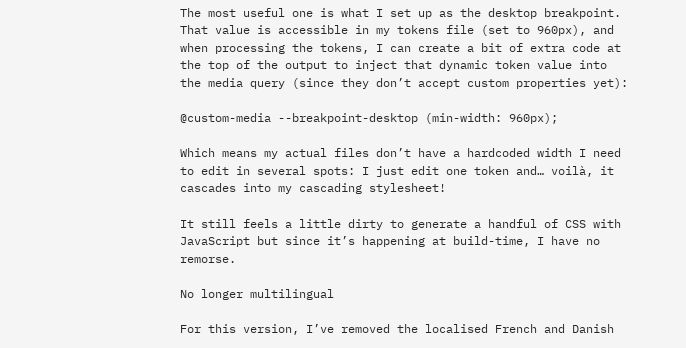The most useful one is what I set up as the desktop breakpoint. That value is accessible in my tokens file (set to 960px), and when processing the tokens, I can create a bit of extra code at the top of the output to inject that dynamic token value into the media query (since they don’t accept custom properties yet):

@custom-media --breakpoint-desktop (min-width: 960px);

Which means my actual files don’t have a hardcoded width I need to edit in several spots: I just edit one token and… voilà, it cascades into my cascading stylesheet!

It still feels a little dirty to generate a handful of CSS with JavaScript but since it’s happening at build-time, I have no remorse.

No longer multilingual

For this version, I’ve removed the localised French and Danish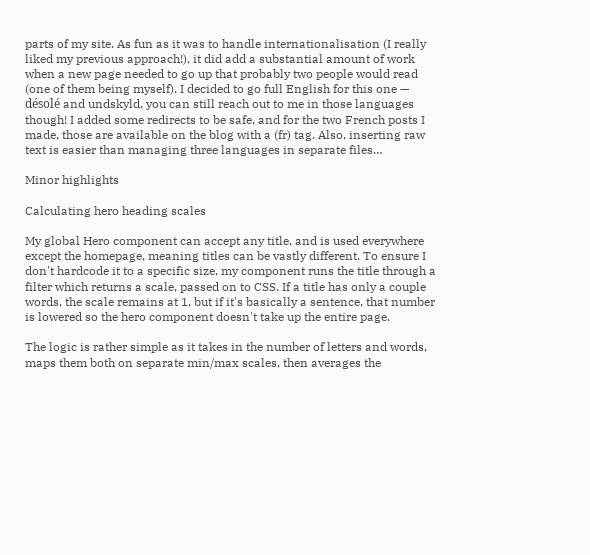parts of my site. As fun as it was to handle internationalisation (I really liked my previous approach!), it did add a substantial amount of work when a new page needed to go up that probably two people would read (one of them being myself). I decided to go full English for this one — désolé and undskyld, you can still reach out to me in those languages though! I added some redirects to be safe, and for the two French posts I made, those are available on the blog with a (fr) tag. Also, inserting raw text is easier than managing three languages in separate files…

Minor highlights

Calculating hero heading scales

My global Hero component can accept any title, and is used everywhere except the homepage, meaning titles can be vastly different. To ensure I don't hardcode it to a specific size, my component runs the title through a filter which returns a scale, passed on to CSS. If a title has only a couple words, the scale remains at 1, but if it's basically a sentence, that number is lowered so the hero component doesn't take up the entire page.

The logic is rather simple as it takes in the number of letters and words, maps them both on separate min/max scales, then averages the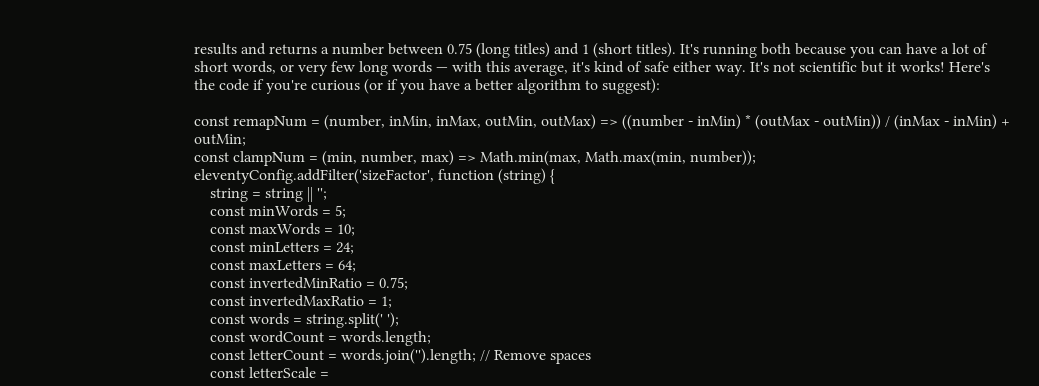results and returns a number between 0.75 (long titles) and 1 (short titles). It's running both because you can have a lot of short words, or very few long words — with this average, it's kind of safe either way. It's not scientific but it works! Here's the code if you're curious (or if you have a better algorithm to suggest):

const remapNum = (number, inMin, inMax, outMin, outMax) => ((number - inMin) * (outMax - outMin)) / (inMax - inMin) + outMin;
const clampNum = (min, number, max) => Math.min(max, Math.max(min, number));
eleventyConfig.addFilter('sizeFactor', function (string) {
    string = string || '';
    const minWords = 5;
    const maxWords = 10;
    const minLetters = 24;
    const maxLetters = 64;
    const invertedMinRatio = 0.75;
    const invertedMaxRatio = 1;
    const words = string.split(' ');
    const wordCount = words.length;
    const letterCount = words.join('').length; // Remove spaces
    const letterScale =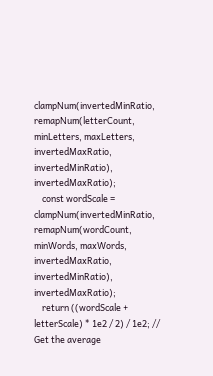clampNum(invertedMinRatio, remapNum(letterCount, minLetters, maxLetters, invertedMaxRatio, invertedMinRatio), invertedMaxRatio);
    const wordScale = clampNum(invertedMinRatio, remapNum(wordCount, minWords, maxWords, invertedMaxRatio, invertedMinRatio), invertedMaxRatio);
    return ((wordScale + letterScale) * 1e2 / 2) / 1e2; // Get the average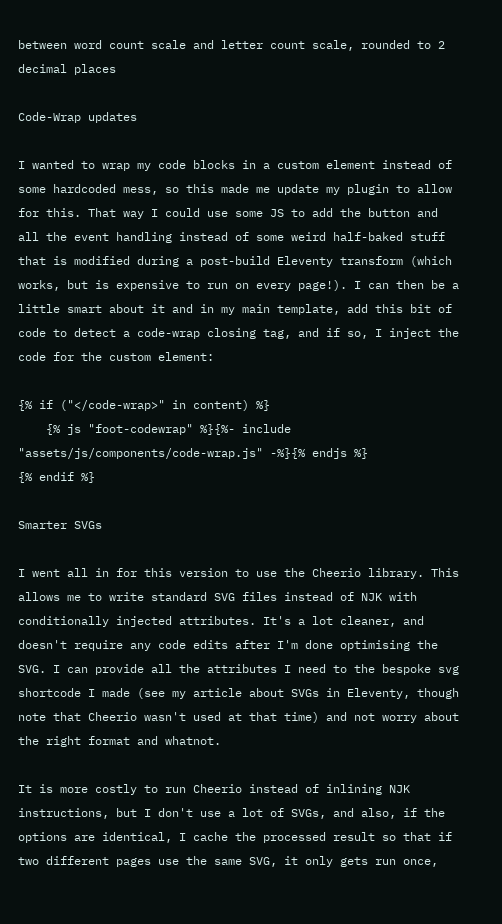between word count scale and letter count scale, rounded to 2 decimal places

Code-Wrap updates

I wanted to wrap my code blocks in a custom element instead of some hardcoded mess, so this made me update my plugin to allow for this. That way I could use some JS to add the button and all the event handling instead of some weird half-baked stuff that is modified during a post-build Eleventy transform (which works, but is expensive to run on every page!). I can then be a little smart about it and in my main template, add this bit of code to detect a code-wrap closing tag, and if so, I inject the code for the custom element:

{% if ("</code-wrap>" in content) %}
    {% js "foot-codewrap" %}{%- include "assets/js/components/code-wrap.js" -%}{% endjs %}
{% endif %}

Smarter SVGs

I went all in for this version to use the Cheerio library. This allows me to write standard SVG files instead of NJK with conditionally injected attributes. It's a lot cleaner, and doesn't require any code edits after I'm done optimising the SVG. I can provide all the attributes I need to the bespoke svg shortcode I made (see my article about SVGs in Eleventy, though note that Cheerio wasn't used at that time) and not worry about the right format and whatnot.

It is more costly to run Cheerio instead of inlining NJK instructions, but I don't use a lot of SVGs, and also, if the options are identical, I cache the processed result so that if two different pages use the same SVG, it only gets run once,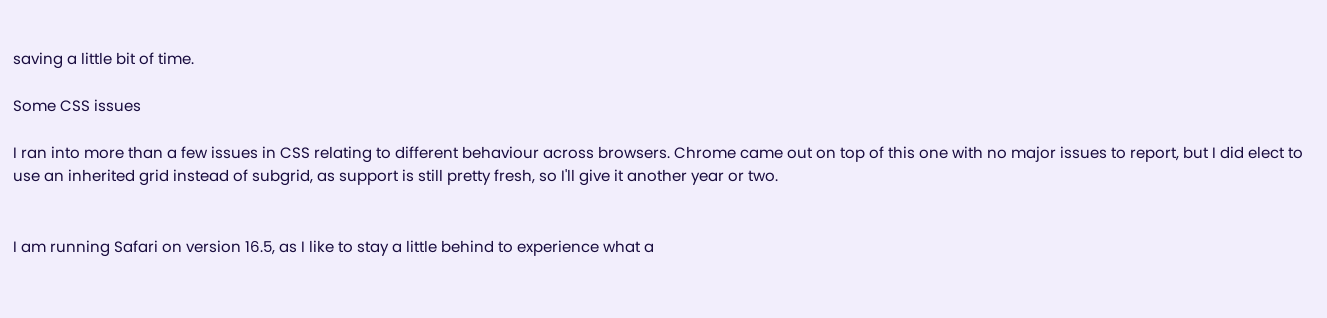saving a little bit of time.

Some CSS issues

I ran into more than a few issues in CSS relating to different behaviour across browsers. Chrome came out on top of this one with no major issues to report, but I did elect to use an inherited grid instead of subgrid, as support is still pretty fresh, so I'll give it another year or two.


I am running Safari on version 16.5, as I like to stay a little behind to experience what a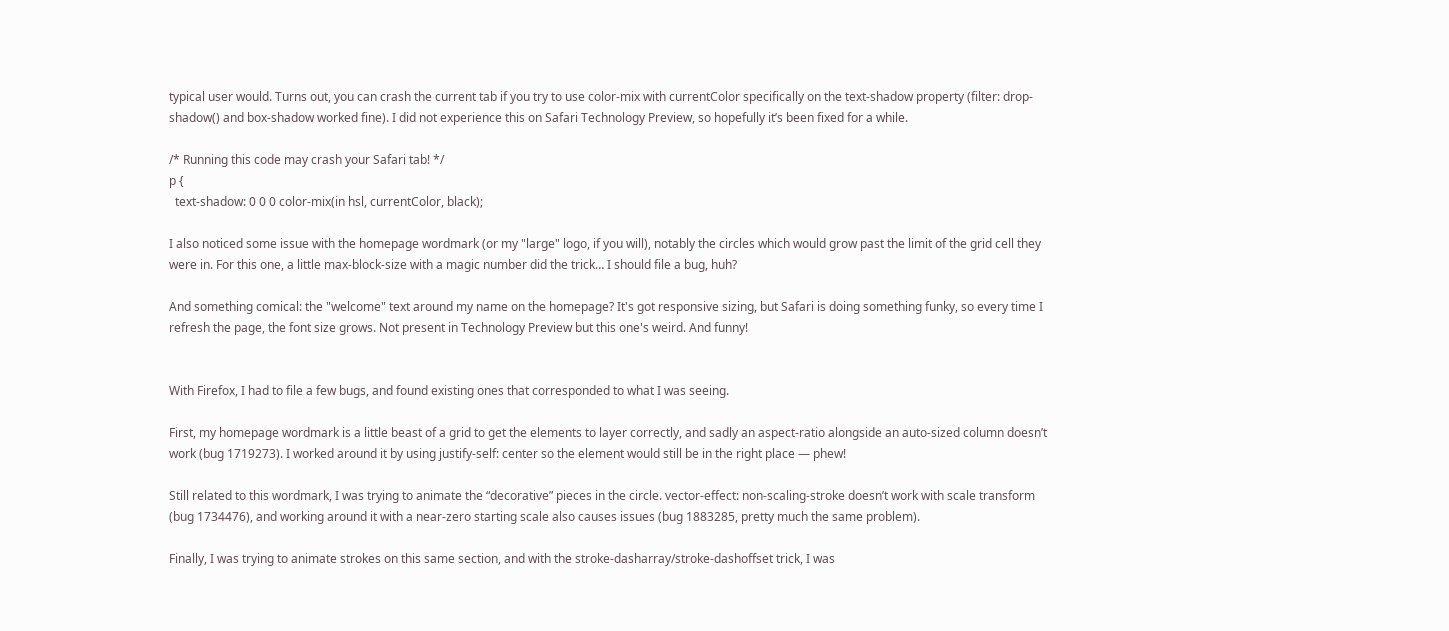typical user would. Turns out, you can crash the current tab if you try to use color-mix with currentColor specifically on the text-shadow property (filter: drop-shadow() and box-shadow worked fine). I did not experience this on Safari Technology Preview, so hopefully it’s been fixed for a while.

/* Running this code may crash your Safari tab! */
p {
  text-shadow: 0 0 0 color-mix(in hsl, currentColor, black);

I also noticed some issue with the homepage wordmark (or my "large" logo, if you will), notably the circles which would grow past the limit of the grid cell they were in. For this one, a little max-block-size with a magic number did the trick… I should file a bug, huh?

And something comical: the "welcome" text around my name on the homepage? It's got responsive sizing, but Safari is doing something funky, so every time I refresh the page, the font size grows. Not present in Technology Preview but this one's weird. And funny!


With Firefox, I had to file a few bugs, and found existing ones that corresponded to what I was seeing.

First, my homepage wordmark is a little beast of a grid to get the elements to layer correctly, and sadly an aspect-ratio alongside an auto-sized column doesn’t work (bug 1719273). I worked around it by using justify-self: center so the element would still be in the right place — phew!

Still related to this wordmark, I was trying to animate the “decorative” pieces in the circle. vector-effect: non-scaling-stroke doesn’t work with scale transform (bug 1734476), and working around it with a near-zero starting scale also causes issues (bug 1883285, pretty much the same problem).

Finally, I was trying to animate strokes on this same section, and with the stroke-dasharray/stroke-dashoffset trick, I was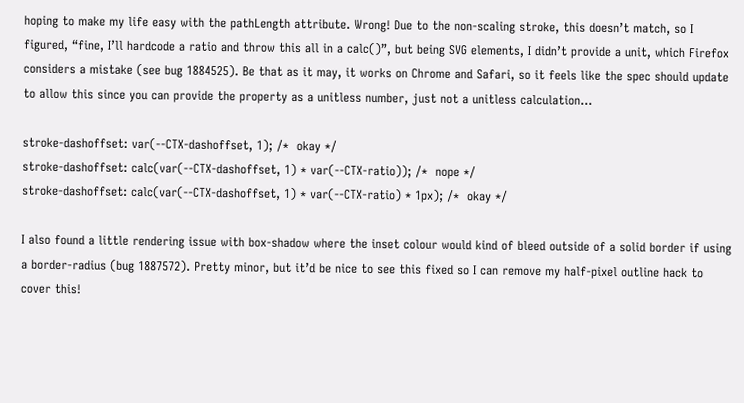hoping to make my life easy with the pathLength attribute. Wrong! Due to the non-scaling stroke, this doesn’t match, so I figured, “fine, I’ll hardcode a ratio and throw this all in a calc()”, but being SVG elements, I didn’t provide a unit, which Firefox considers a mistake (see bug 1884525). Be that as it may, it works on Chrome and Safari, so it feels like the spec should update to allow this since you can provide the property as a unitless number, just not a unitless calculation…

stroke-dashoffset: var(--CTX-dashoffset, 1); /*  okay */
stroke-dashoffset: calc(var(--CTX-dashoffset, 1) * var(--CTX-ratio)); /*  nope */
stroke-dashoffset: calc(var(--CTX-dashoffset, 1) * var(--CTX-ratio) * 1px); /*  okay */

I also found a little rendering issue with box-shadow where the inset colour would kind of bleed outside of a solid border if using a border-radius (bug 1887572). Pretty minor, but it’d be nice to see this fixed so I can remove my half-pixel outline hack to cover this!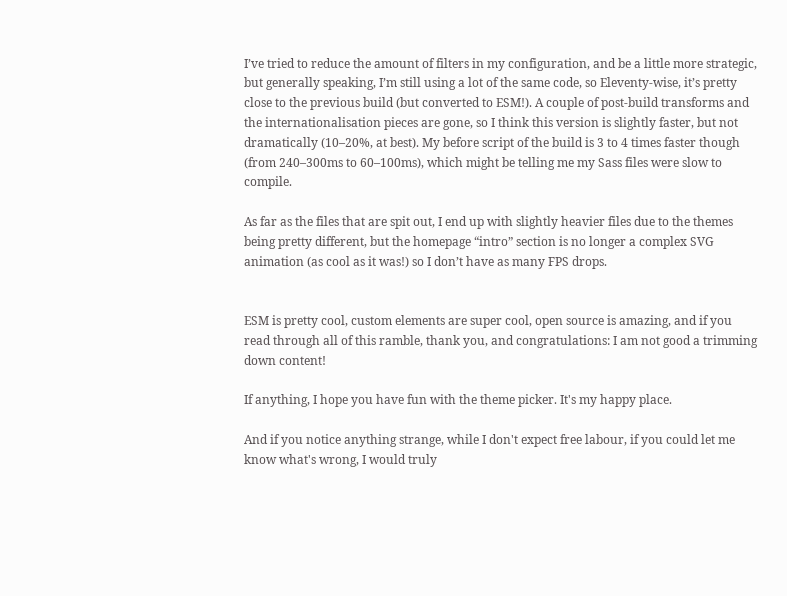I’ve tried to reduce the amount of filters in my configuration, and be a little more strategic, but generally speaking, I’m still using a lot of the same code, so Eleventy-wise, it’s pretty close to the previous build (but converted to ESM!). A couple of post-build transforms and the internationalisation pieces are gone, so I think this version is slightly faster, but not dramatically (10–20%, at best). My before script of the build is 3 to 4 times faster though (from 240–300ms to 60–100ms), which might be telling me my Sass files were slow to compile.

As far as the files that are spit out, I end up with slightly heavier files due to the themes being pretty different, but the homepage “intro” section is no longer a complex SVG animation (as cool as it was!) so I don’t have as many FPS drops.


ESM is pretty cool, custom elements are super cool, open source is amazing, and if you read through all of this ramble, thank you, and congratulations: I am not good a trimming down content!

If anything, I hope you have fun with the theme picker. It's my happy place.

And if you notice anything strange, while I don't expect free labour, if you could let me know what's wrong, I would truly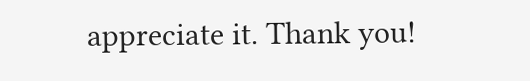appreciate it. Thank you!